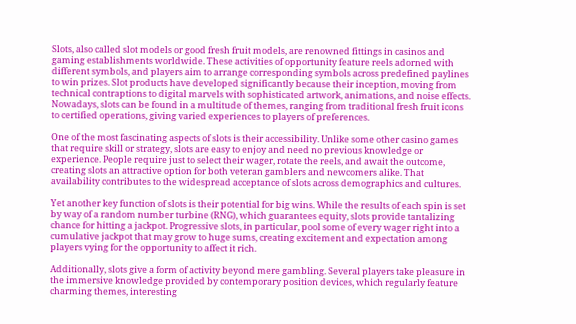Slots, also called slot models or good fresh fruit models, are renowned fittings in casinos and gaming establishments worldwide. These activities of opportunity feature reels adorned with different symbols, and players aim to arrange corresponding symbols across predefined paylines to win prizes. Slot products have developed significantly because their inception, moving from technical contraptions to digital marvels with sophisticated artwork, animations, and noise effects. Nowadays, slots can be found in a multitude of themes, ranging from traditional fresh fruit icons to certified operations, giving varied experiences to players of preferences.

One of the most fascinating aspects of slots is their accessibility. Unlike some other casino games that require skill or strategy, slots are easy to enjoy and need no previous knowledge or experience. People require just to select their wager, rotate the reels, and await the outcome, creating slots an attractive option for both veteran gamblers and newcomers alike. That availability contributes to the widespread acceptance of slots across demographics and cultures.

Yet another key function of slots is their potential for big wins. While the results of each spin is set by way of a random number turbine (RNG), which guarantees equity, slots provide tantalizing chance for hitting a jackpot. Progressive slots, in particular, pool some of every wager right into a cumulative jackpot that may grow to huge sums, creating excitement and expectation among players vying for the opportunity to affect it rich.

Additionally, slots give a form of activity beyond mere gambling. Several players take pleasure in the immersive knowledge provided by contemporary position devices, which regularly feature charming themes, interesting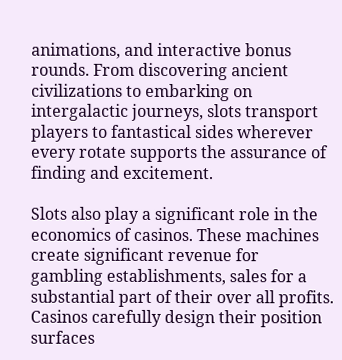animations, and interactive bonus rounds. From discovering ancient civilizations to embarking on intergalactic journeys, slots transport players to fantastical sides wherever every rotate supports the assurance of finding and excitement.

Slots also play a significant role in the economics of casinos. These machines create significant revenue for gambling establishments, sales for a substantial part of their over all profits. Casinos carefully design their position surfaces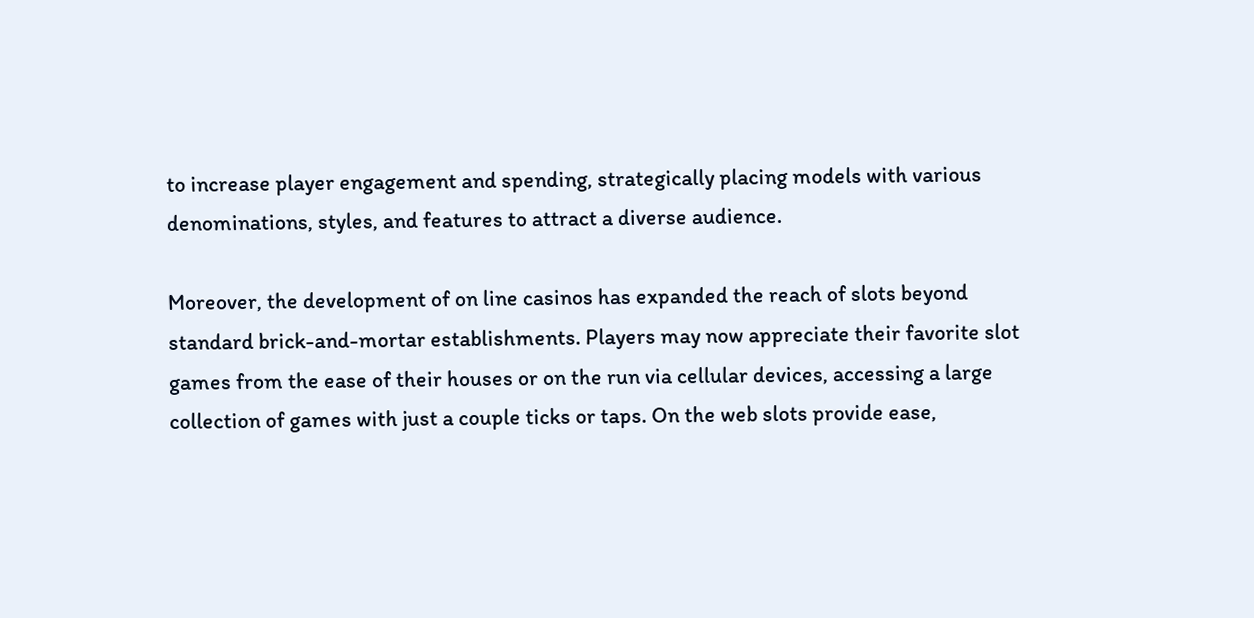to increase player engagement and spending, strategically placing models with various denominations, styles, and features to attract a diverse audience.

Moreover, the development of on line casinos has expanded the reach of slots beyond standard brick-and-mortar establishments. Players may now appreciate their favorite slot games from the ease of their houses or on the run via cellular devices, accessing a large collection of games with just a couple ticks or taps. On the web slots provide ease,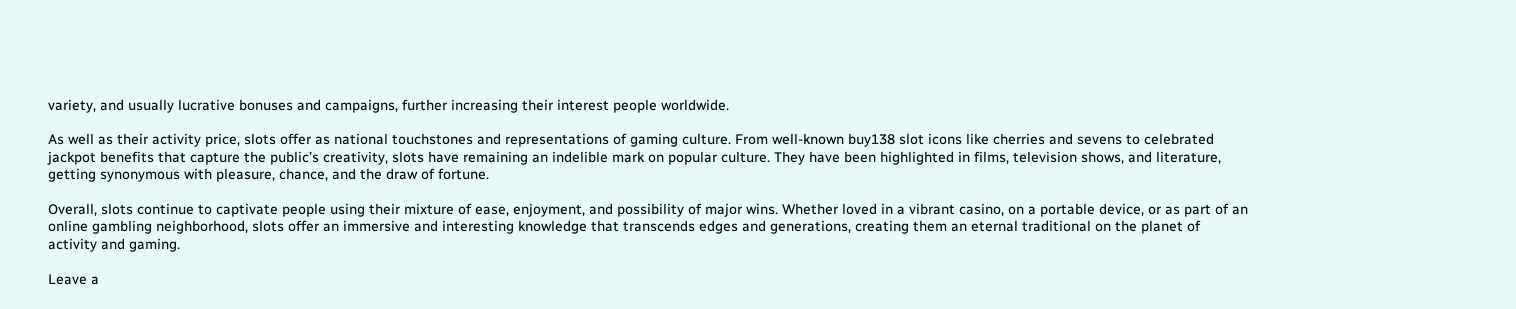variety, and usually lucrative bonuses and campaigns, further increasing their interest people worldwide.

As well as their activity price, slots offer as national touchstones and representations of gaming culture. From well-known buy138 slot icons like cherries and sevens to celebrated jackpot benefits that capture the public’s creativity, slots have remaining an indelible mark on popular culture. They have been highlighted in films, television shows, and literature, getting synonymous with pleasure, chance, and the draw of fortune.

Overall, slots continue to captivate people using their mixture of ease, enjoyment, and possibility of major wins. Whether loved in a vibrant casino, on a portable device, or as part of an online gambling neighborhood, slots offer an immersive and interesting knowledge that transcends edges and generations, creating them an eternal traditional on the planet of activity and gaming.

Leave a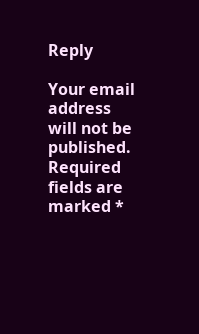Reply

Your email address will not be published. Required fields are marked *